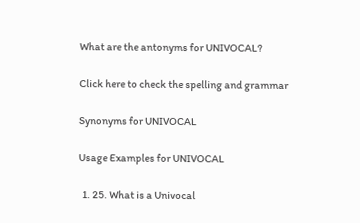What are the antonyms for UNIVOCAL?

Click here to check the spelling and grammar

Synonyms for UNIVOCAL

Usage Examples for UNIVOCAL

  1. 25. What is a Univocal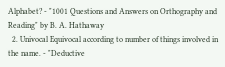Alphabet? - "1001 Questions and Answers on Orthography and Reading" by B. A. Hathaway
  2. Univocal Equivocal according to number of things involved in the name. - "Deductive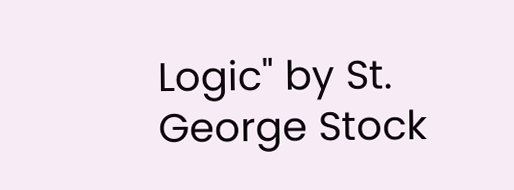Logic" by St. George Stock